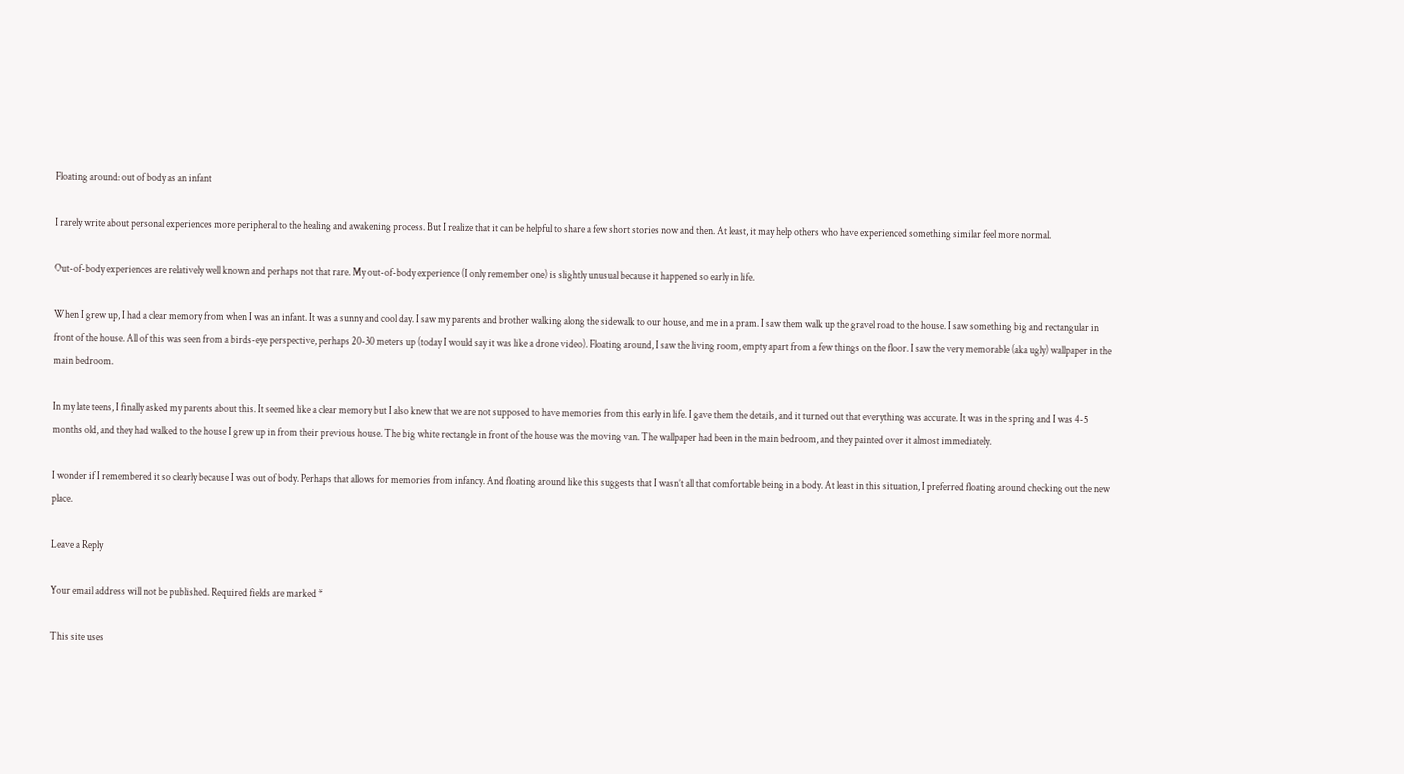Floating around: out of body as an infant

I rarely write about personal experiences more peripheral to the healing and awakening process. But I realize that it can be helpful to share a few short stories now and then. At least, it may help others who have experienced something similar feel more normal.

Out-of-body experiences are relatively well known and perhaps not that rare. My out-of-body experience (I only remember one) is slightly unusual because it happened so early in life.

When I grew up, I had a clear memory from when I was an infant. It was a sunny and cool day. I saw my parents and brother walking along the sidewalk to our house, and me in a pram. I saw them walk up the gravel road to the house. I saw something big and rectangular in front of the house. All of this was seen from a birds-eye perspective, perhaps 20-30 meters up (today I would say it was like a drone video). Floating around, I saw the living room, empty apart from a few things on the floor. I saw the very memorable (aka ugly) wallpaper in the main bedroom.

In my late teens, I finally asked my parents about this. It seemed like a clear memory but I also knew that we are not supposed to have memories from this early in life. I gave them the details, and it turned out that everything was accurate. It was in the spring and I was 4-5 months old, and they had walked to the house I grew up in from their previous house. The big white rectangle in front of the house was the moving van. The wallpaper had been in the main bedroom, and they painted over it almost immediately.

I wonder if I remembered it so clearly because I was out of body. Perhaps that allows for memories from infancy. And floating around like this suggests that I wasn’t all that comfortable being in a body. At least in this situation, I preferred floating around checking out the new place.

Leave a Reply

Your email address will not be published. Required fields are marked *

This site uses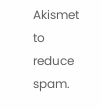Akismet to reduce spam.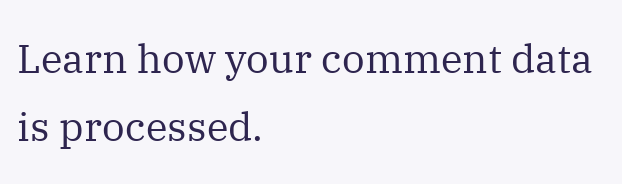Learn how your comment data is processed.